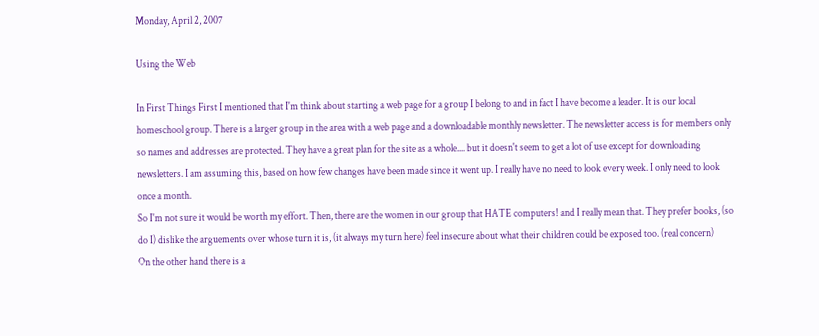Monday, April 2, 2007

Using the Web

In First Things First I mentioned that I'm think about starting a web page for a group I belong to and in fact I have become a leader. It is our local homeschool group. There is a larger group in the area with a web page and a downloadable monthly newsletter. The newsletter access is for members only so names and addresses are protected. They have a great plan for the site as a whole.... but it doesn't seem to get a lot of use except for downloading newsletters. I am assuming this, based on how few changes have been made since it went up. I really have no need to look every week. I only need to look once a month.
So I'm not sure it would be worth my effort. Then, there are the women in our group that HATE computers! and I really mean that. They prefer books, (so do I) dislike the arguements over whose turn it is, (it always my turn here) feel insecure about what their children could be exposed too. (real concern)
On the other hand there is a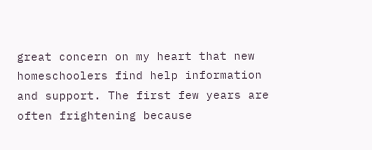great concern on my heart that new homeschoolers find help information and support. The first few years are often frightening because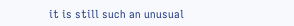it is still such an unusual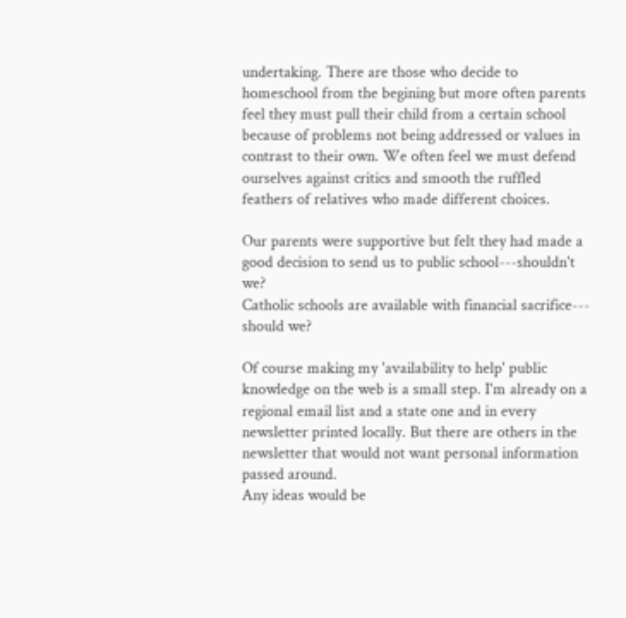undertaking. There are those who decide to homeschool from the begining but more often parents feel they must pull their child from a certain school because of problems not being addressed or values in contrast to their own. We often feel we must defend ourselves against critics and smooth the ruffled feathers of relatives who made different choices.

Our parents were supportive but felt they had made a good decision to send us to public school---shouldn't we?
Catholic schools are available with financial sacrifice--- should we?

Of course making my 'availability to help' public knowledge on the web is a small step. I'm already on a regional email list and a state one and in every newsletter printed locally. But there are others in the newsletter that would not want personal information passed around.
Any ideas would be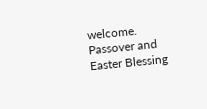welcome.
Passover and Easter Blessing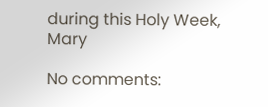during this Holy Week, Mary

No comments: